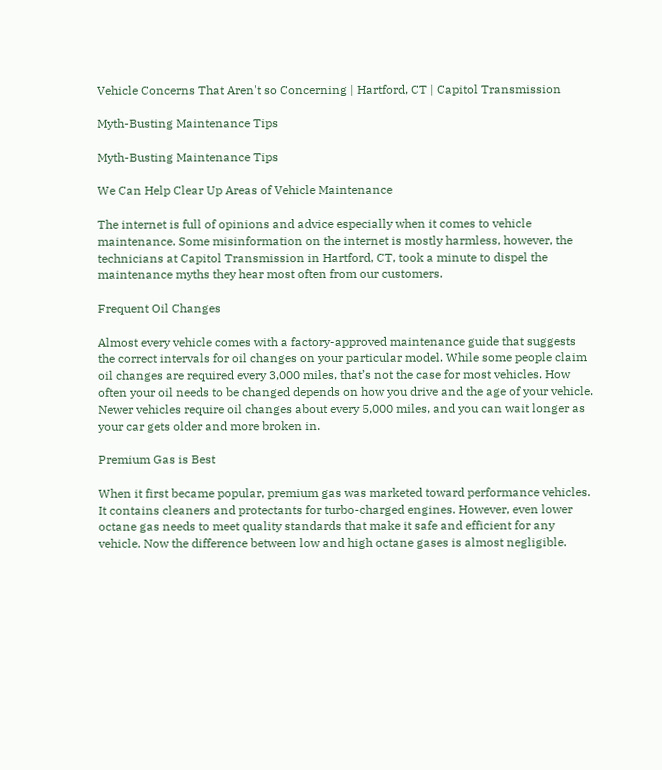Vehicle Concerns That Aren't so Concerning | Hartford, CT | Capitol Transmission

Myth-Busting Maintenance Tips

Myth-Busting Maintenance Tips

We Can Help Clear Up Areas of Vehicle Maintenance

The internet is full of opinions and advice especially when it comes to vehicle maintenance. Some misinformation on the internet is mostly harmless, however, the technicians at Capitol Transmission in Hartford, CT, took a minute to dispel the maintenance myths they hear most often from our customers.

Frequent Oil Changes

Almost every vehicle comes with a factory-approved maintenance guide that suggests the correct intervals for oil changes on your particular model. While some people claim oil changes are required every 3,000 miles, that’s not the case for most vehicles. How often your oil needs to be changed depends on how you drive and the age of your vehicle. Newer vehicles require oil changes about every 5,000 miles, and you can wait longer as your car gets older and more broken in.

Premium Gas is Best

When it first became popular, premium gas was marketed toward performance vehicles. It contains cleaners and protectants for turbo-charged engines. However, even lower octane gas needs to meet quality standards that make it safe and efficient for any vehicle. Now the difference between low and high octane gases is almost negligible.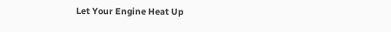Let Your Engine Heat Up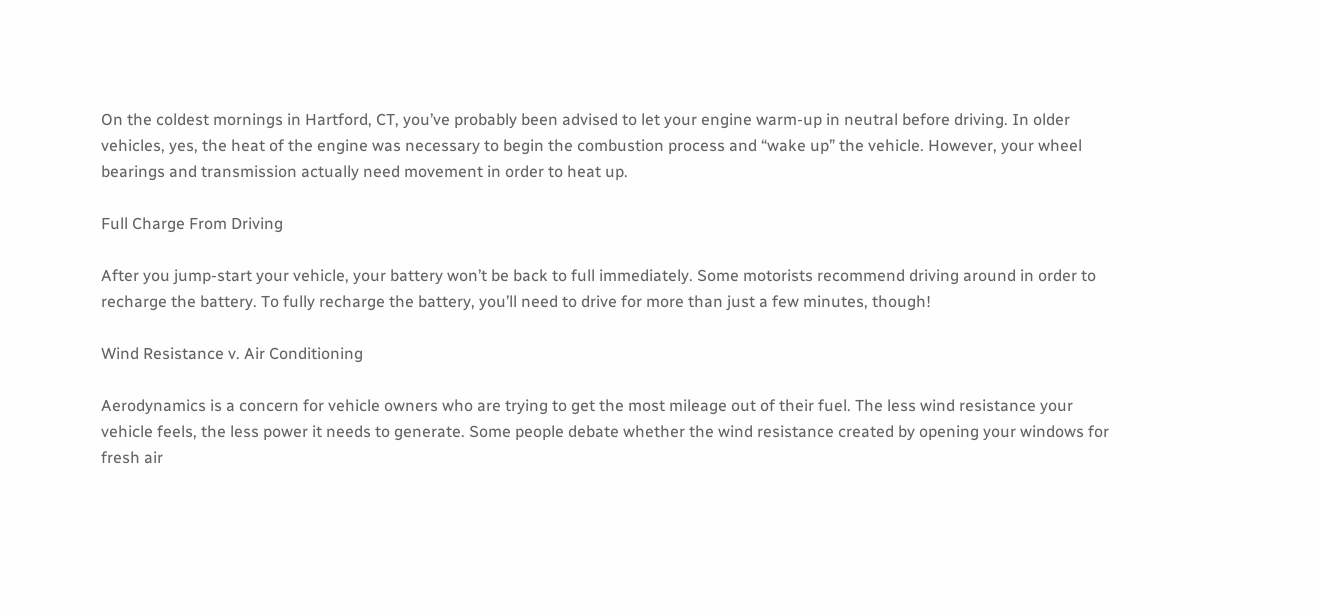On the coldest mornings in Hartford, CT, you’ve probably been advised to let your engine warm-up in neutral before driving. In older vehicles, yes, the heat of the engine was necessary to begin the combustion process and “wake up” the vehicle. However, your wheel bearings and transmission actually need movement in order to heat up.

Full Charge From Driving

After you jump-start your vehicle, your battery won’t be back to full immediately. Some motorists recommend driving around in order to recharge the battery. To fully recharge the battery, you’ll need to drive for more than just a few minutes, though!

Wind Resistance v. Air Conditioning

Aerodynamics is a concern for vehicle owners who are trying to get the most mileage out of their fuel. The less wind resistance your vehicle feels, the less power it needs to generate. Some people debate whether the wind resistance created by opening your windows for fresh air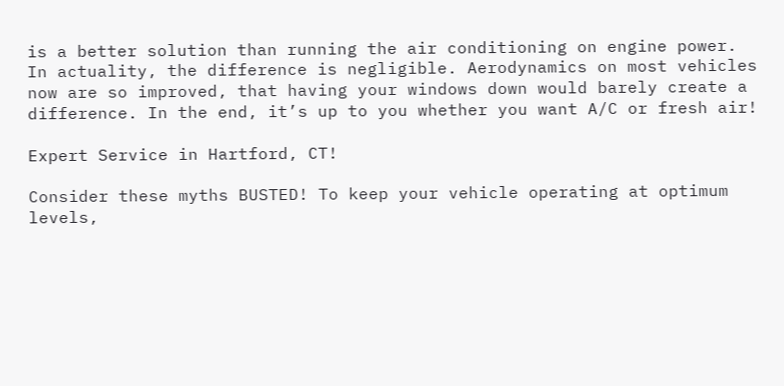is a better solution than running the air conditioning on engine power. In actuality, the difference is negligible. Aerodynamics on most vehicles now are so improved, that having your windows down would barely create a difference. In the end, it’s up to you whether you want A/C or fresh air!

Expert Service in Hartford, CT!

Consider these myths BUSTED! To keep your vehicle operating at optimum levels,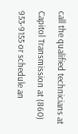call the qualified technicians at Capitol Transmission at (860) 953-9155 or schedule an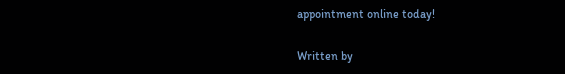appointment online today!

Written by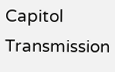Capitol Transmission